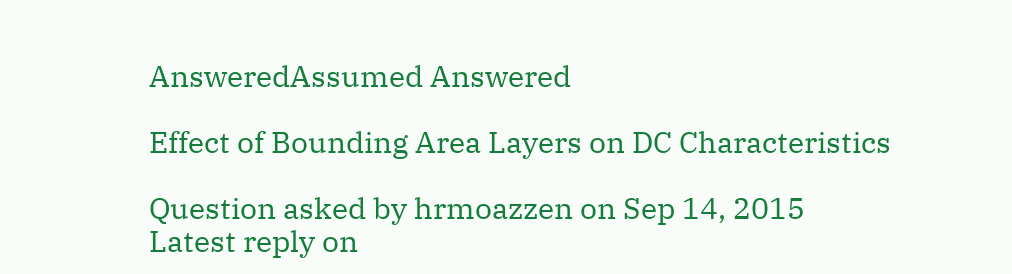AnsweredAssumed Answered

Effect of Bounding Area Layers on DC Characteristics

Question asked by hrmoazzen on Sep 14, 2015
Latest reply on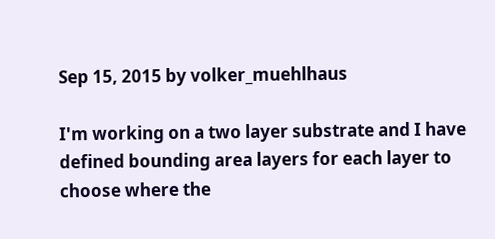Sep 15, 2015 by volker_muehlhaus

I'm working on a two layer substrate and I have defined bounding area layers for each layer to choose where the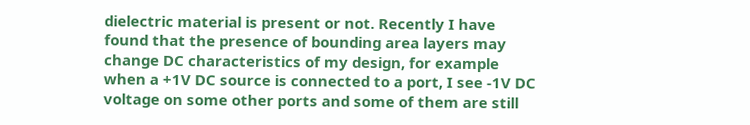dielectric material is present or not. Recently I have found that the presence of bounding area layers may change DC characteristics of my design, for example when a +1V DC source is connected to a port, I see -1V DC voltage on some other ports and some of them are still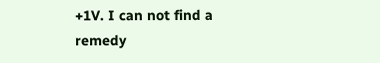+1V. I can not find a remedy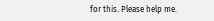for this. Please help me.